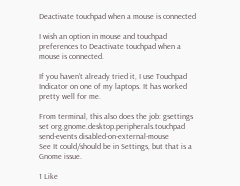Deactivate touchpad when a mouse is connected

I wish an option in mouse and touchpad preferences to Deactivate touchpad when a mouse is connected.

If you haven’t already tried it, I use Touchpad Indicator on one of my laptops. It has worked pretty well for me.

From terminal, this also does the job: gsettings set org.gnome.desktop.peripherals.touchpad send-events disabled-on-external-mouse
See It could/should be in Settings, but that is a Gnome issue.

1 Like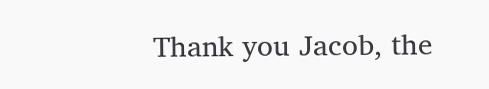Thank you Jacob, the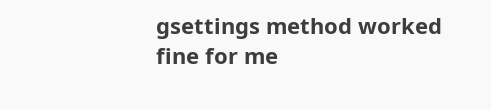gsettings method worked fine for me